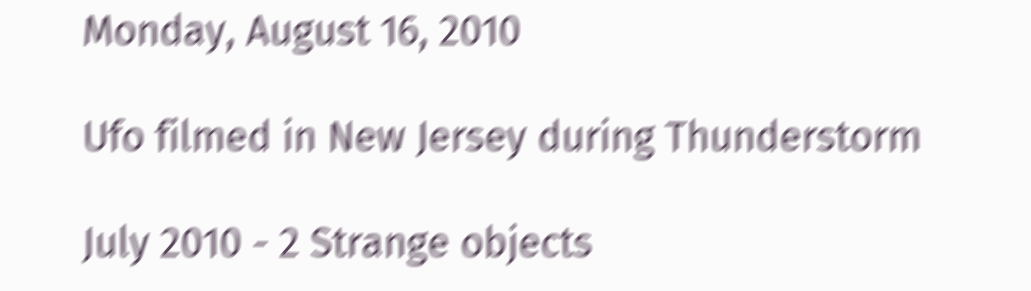Monday, August 16, 2010

Ufo filmed in New Jersey during Thunderstorm

July 2010 - 2 Strange objects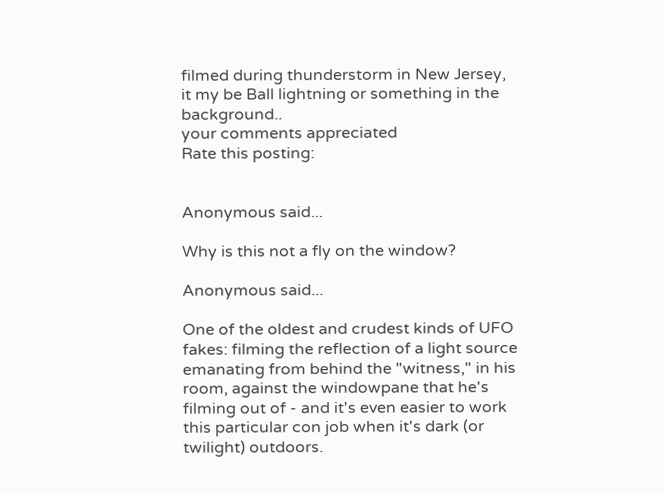filmed during thunderstorm in New Jersey, it my be Ball lightning or something in the background..
your comments appreciated
Rate this posting:


Anonymous said...

Why is this not a fly on the window?

Anonymous said...

One of the oldest and crudest kinds of UFO fakes: filming the reflection of a light source emanating from behind the "witness," in his room, against the windowpane that he's filming out of - and it's even easier to work this particular con job when it's dark (or twilight) outdoors.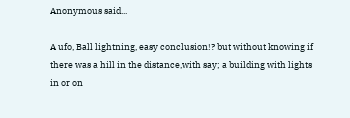Anonymous said...

A ufo, Ball lightning, easy conclusion!? but without knowing if there was a hill in the distance,with say; a building with lights in or on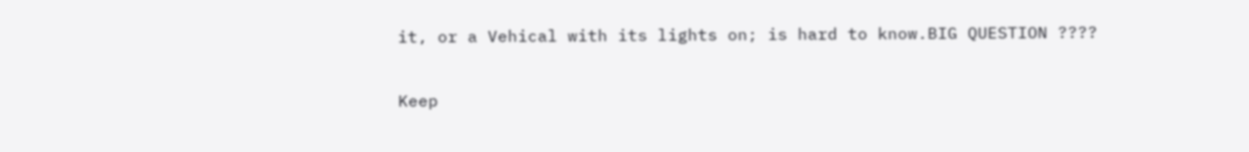it, or a Vehical with its lights on; is hard to know.BIG QUESTION ????

Keep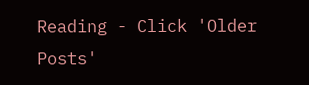Reading - Click 'Older Posts'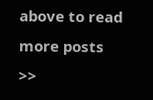above to read more posts  >>